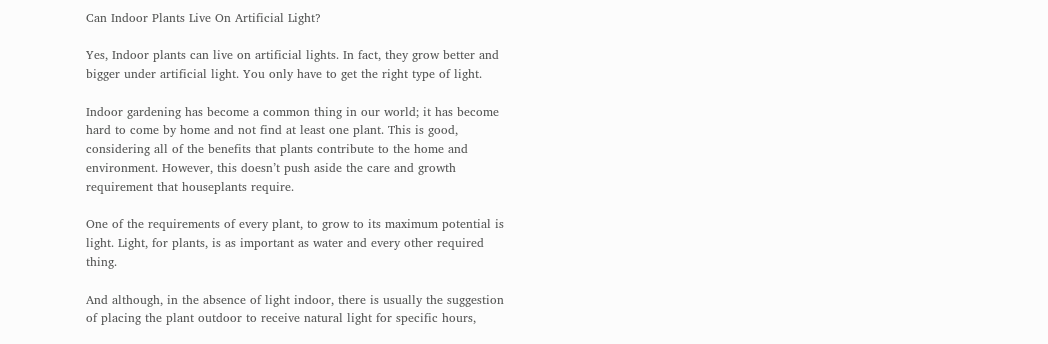Can Indoor Plants Live On Artificial Light?

Yes, Indoor plants can live on artificial lights. In fact, they grow better and bigger under artificial light. You only have to get the right type of light.

Indoor gardening has become a common thing in our world; it has become hard to come by home and not find at least one plant. This is good, considering all of the benefits that plants contribute to the home and environment. However, this doesn’t push aside the care and growth requirement that houseplants require.

One of the requirements of every plant, to grow to its maximum potential is light. Light, for plants, is as important as water and every other required thing.

And although, in the absence of light indoor, there is usually the suggestion of placing the plant outdoor to receive natural light for specific hours,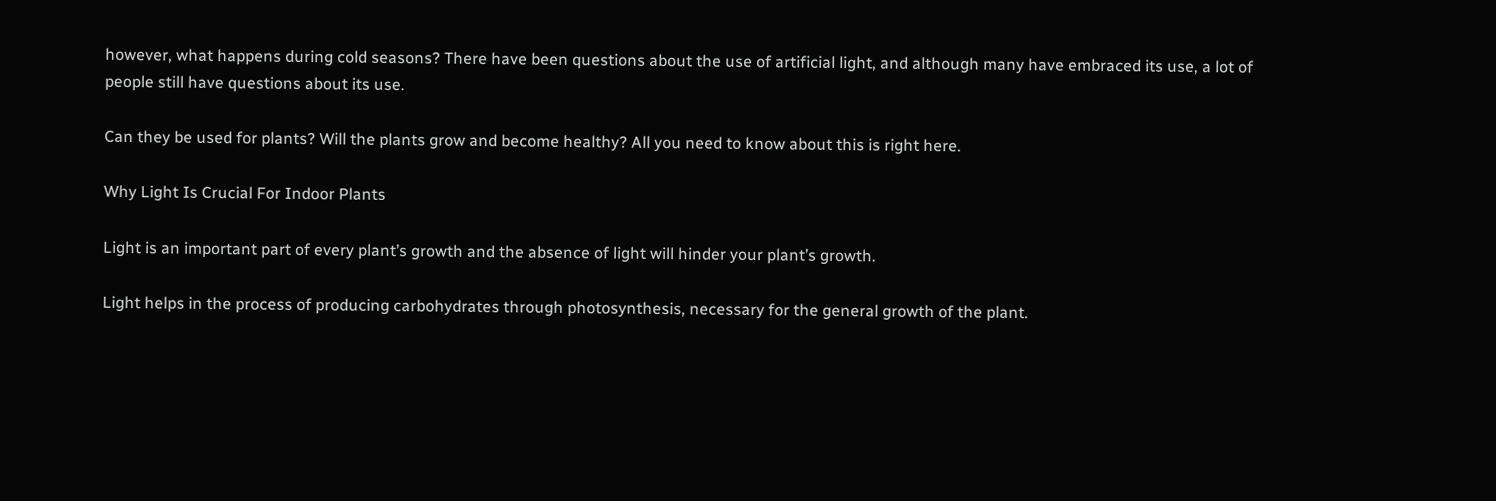however, what happens during cold seasons? There have been questions about the use of artificial light, and although many have embraced its use, a lot of people still have questions about its use.

Can they be used for plants? Will the plants grow and become healthy? All you need to know about this is right here.

Why Light Is Crucial For Indoor Plants

Light is an important part of every plant’s growth and the absence of light will hinder your plant’s growth.

Light helps in the process of producing carbohydrates through photosynthesis, necessary for the general growth of the plant.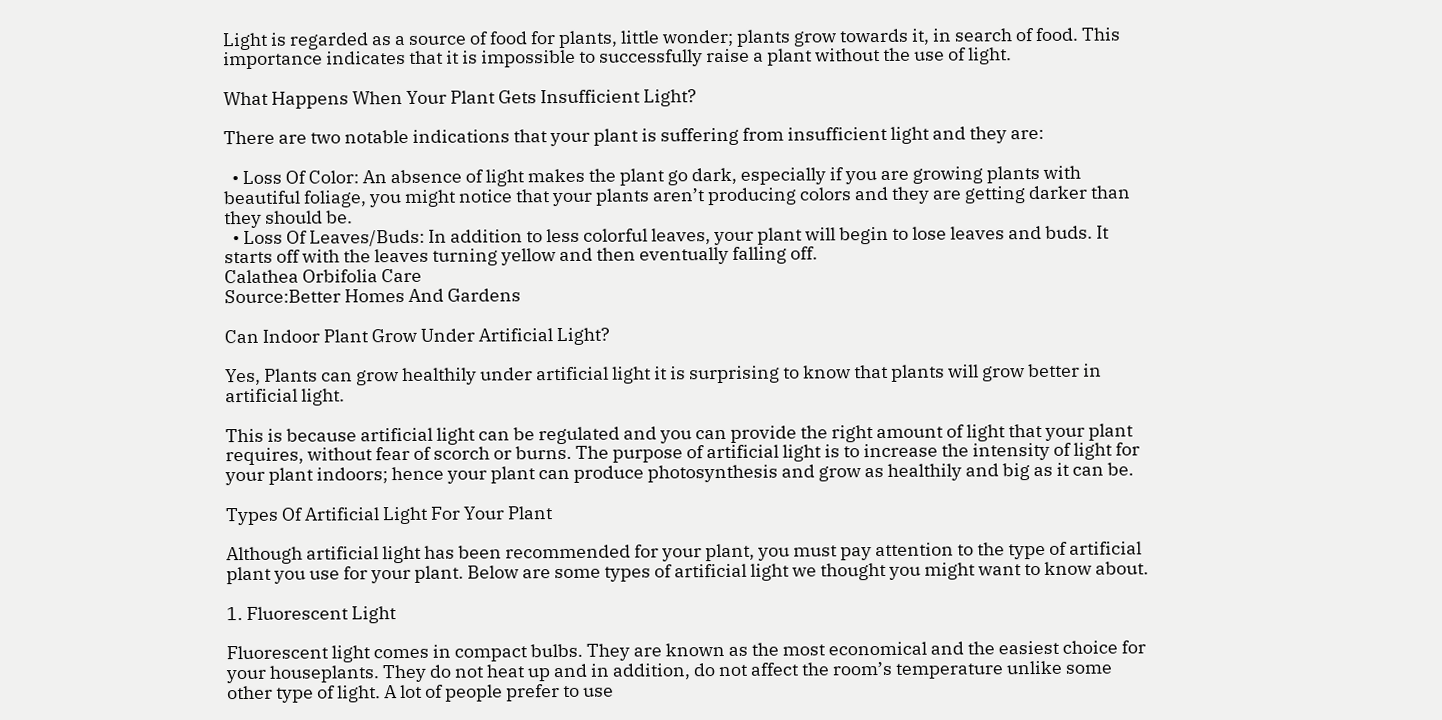Light is regarded as a source of food for plants, little wonder; plants grow towards it, in search of food. This importance indicates that it is impossible to successfully raise a plant without the use of light.

What Happens When Your Plant Gets Insufficient Light?

There are two notable indications that your plant is suffering from insufficient light and they are:

  • Loss Of Color: An absence of light makes the plant go dark, especially if you are growing plants with beautiful foliage, you might notice that your plants aren’t producing colors and they are getting darker than they should be.
  • Loss Of Leaves/Buds: In addition to less colorful leaves, your plant will begin to lose leaves and buds. It starts off with the leaves turning yellow and then eventually falling off.
Calathea Orbifolia Care
Source:Better Homes And Gardens

Can Indoor Plant Grow Under Artificial Light?

Yes, Plants can grow healthily under artificial light it is surprising to know that plants will grow better in artificial light.

This is because artificial light can be regulated and you can provide the right amount of light that your plant requires, without fear of scorch or burns. The purpose of artificial light is to increase the intensity of light for your plant indoors; hence your plant can produce photosynthesis and grow as healthily and big as it can be.

Types Of Artificial Light For Your Plant

Although artificial light has been recommended for your plant, you must pay attention to the type of artificial plant you use for your plant. Below are some types of artificial light we thought you might want to know about.

1. Fluorescent Light

Fluorescent light comes in compact bulbs. They are known as the most economical and the easiest choice for your houseplants. They do not heat up and in addition, do not affect the room’s temperature unlike some other type of light. A lot of people prefer to use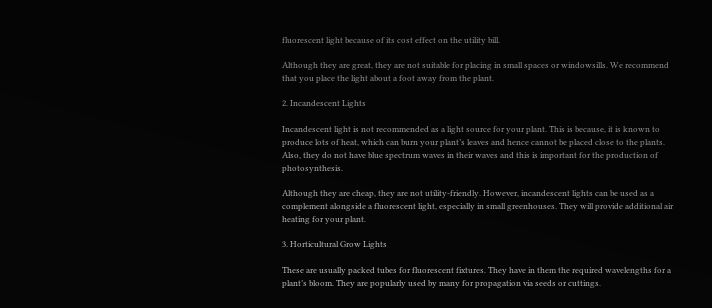fluorescent light because of its cost effect on the utility bill.

Although they are great, they are not suitable for placing in small spaces or windowsills. We recommend that you place the light about a foot away from the plant.

2. Incandescent Lights

Incandescent light is not recommended as a light source for your plant. This is because, it is known to produce lots of heat, which can burn your plant’s leaves and hence cannot be placed close to the plants. Also, they do not have blue spectrum waves in their waves and this is important for the production of photosynthesis.

Although they are cheap, they are not utility-friendly. However, incandescent lights can be used as a complement alongside a fluorescent light, especially in small greenhouses. They will provide additional air heating for your plant.

3. Horticultural Grow Lights

These are usually packed tubes for fluorescent fixtures. They have in them the required wavelengths for a plant’s bloom. They are popularly used by many for propagation via seeds or cuttings.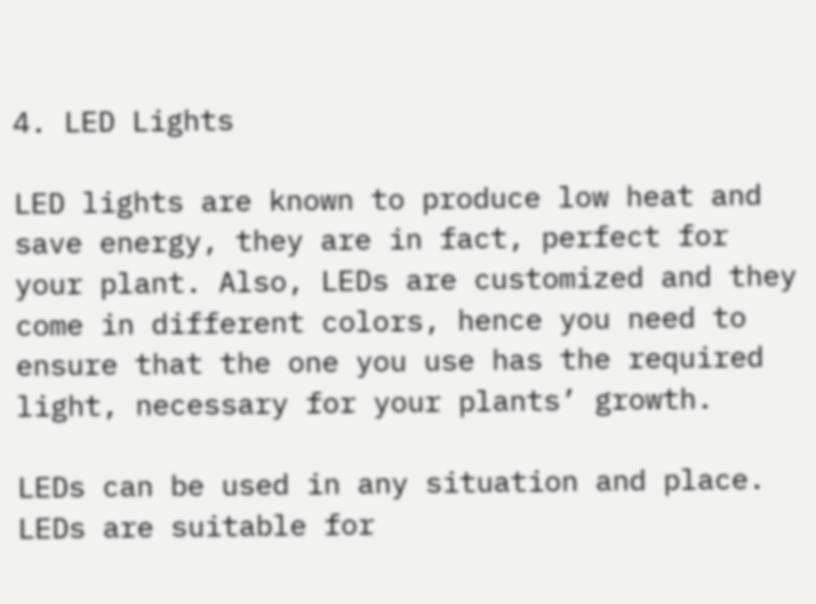4. LED Lights

LED lights are known to produce low heat and save energy, they are in fact, perfect for your plant. Also, LEDs are customized and they come in different colors, hence you need to ensure that the one you use has the required light, necessary for your plants’ growth.

LEDs can be used in any situation and place. LEDs are suitable for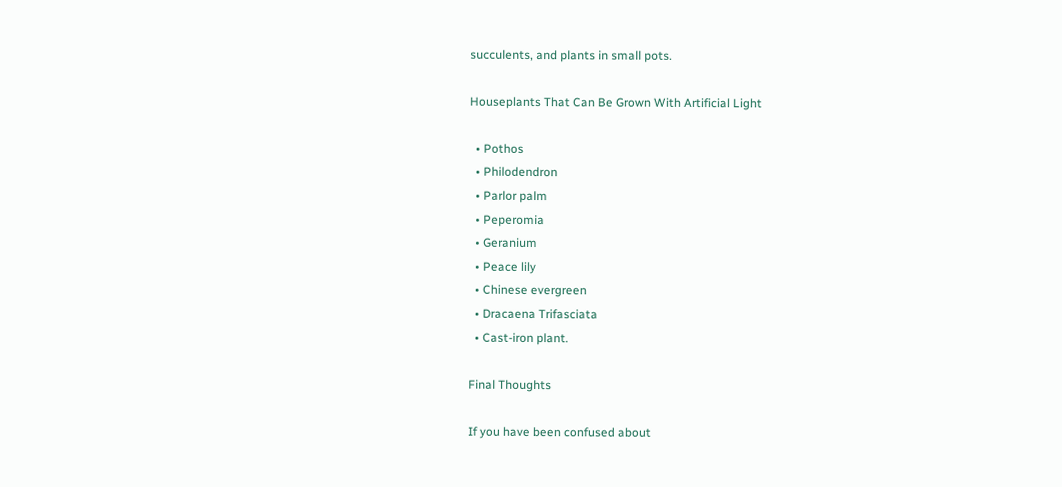succulents, and plants in small pots.

Houseplants That Can Be Grown With Artificial Light

  • Pothos
  • Philodendron
  • Parlor palm
  • Peperomia
  • Geranium
  • Peace lily
  • Chinese evergreen
  • Dracaena Trifasciata
  • Cast-iron plant.

Final Thoughts

If you have been confused about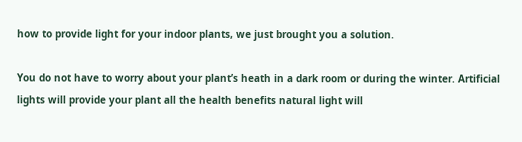how to provide light for your indoor plants, we just brought you a solution.

You do not have to worry about your plant’s heath in a dark room or during the winter. Artificial lights will provide your plant all the health benefits natural light will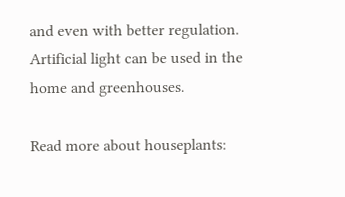and even with better regulation. Artificial light can be used in the home and greenhouses.

Read more about houseplants: